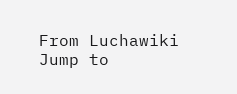From Luchawiki
Jump to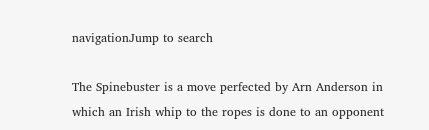navigationJump to search

The Spinebuster is a move perfected by Arn Anderson in which an Irish whip to the ropes is done to an opponent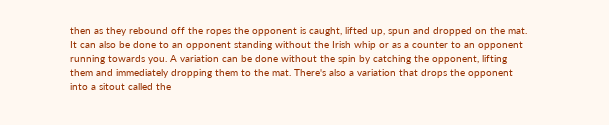then as they rebound off the ropes the opponent is caught, lifted up, spun and dropped on the mat. It can also be done to an opponent standing without the Irish whip or as a counter to an opponent running towards you. A variation can be done without the spin by catching the opponent, lifting them and immediately dropping them to the mat. There's also a variation that drops the opponent into a sitout called the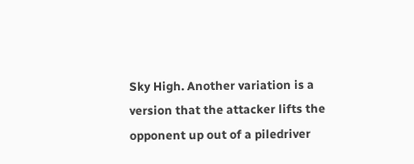Sky High. Another variation is a version that the attacker lifts the opponent up out of a piledriver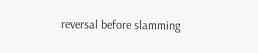reversal before slamming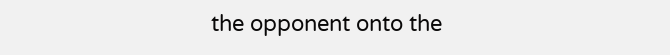the opponent onto the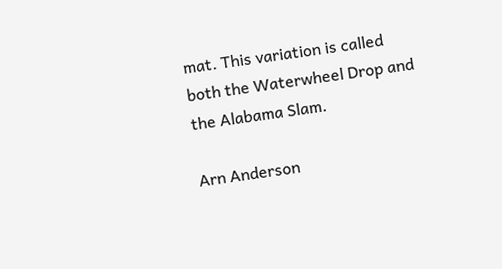mat. This variation is called both the Waterwheel Drop and the Alabama Slam.

Arn Anderson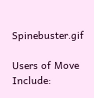Spinebuster.gif

Users of Move Include: